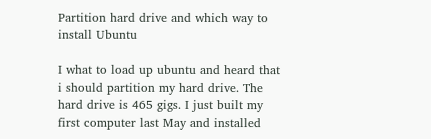Partition hard drive and which way to install Ubuntu

I what to load up ubuntu and heard that i should partition my hard drive. The hard drive is 465 gigs. I just built my first computer last May and installed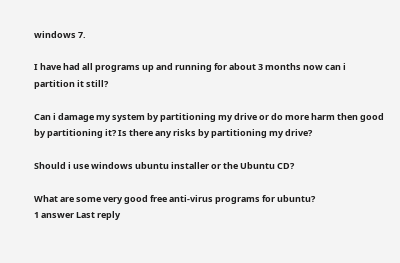windows 7.

I have had all programs up and running for about 3 months now can i partition it still?

Can i damage my system by partitioning my drive or do more harm then good by partitioning it? Is there any risks by partitioning my drive?

Should i use windows ubuntu installer or the Ubuntu CD?

What are some very good free anti-virus programs for ubuntu?
1 answer Last reply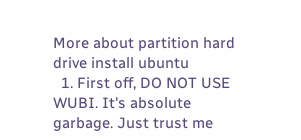More about partition hard drive install ubuntu
  1. First off, DO NOT USE WUBI. It's absolute garbage. Just trust me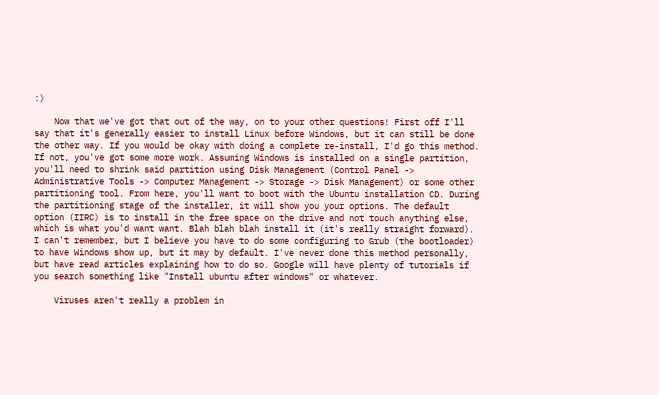:)

    Now that we've got that out of the way, on to your other questions! First off I'll say that it's generally easier to install Linux before Windows, but it can still be done the other way. If you would be okay with doing a complete re-install, I'd go this method. If not, you've got some more work. Assuming Windows is installed on a single partition, you'll need to shrink said partition using Disk Management (Control Panel -> Administrative Tools -> Computer Management -> Storage -> Disk Management) or some other partitioning tool. From here, you'll want to boot with the Ubuntu installation CD. During the partitioning stage of the installer, it will show you your options. The default option (IIRC) is to install in the free space on the drive and not touch anything else, which is what you'd want want. Blah blah blah install it (it's really straight forward). I can't remember, but I believe you have to do some configuring to Grub (the bootloader) to have Windows show up, but it may by default. I've never done this method personally, but have read articles explaining how to do so. Google will have plenty of tutorials if you search something like "Install ubuntu after windows" or whatever.

    Viruses aren't really a problem in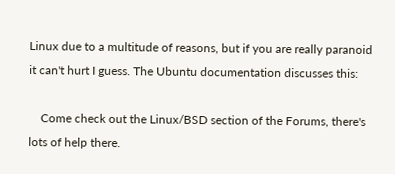Linux due to a multitude of reasons, but if you are really paranoid it can't hurt I guess. The Ubuntu documentation discusses this:

    Come check out the Linux/BSD section of the Forums, there's lots of help there.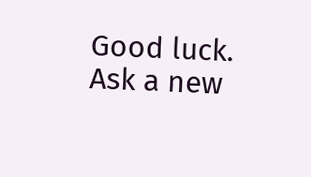Good luck.
Ask a new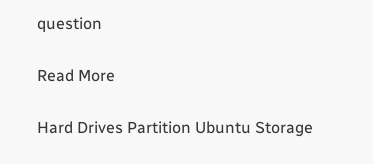question

Read More

Hard Drives Partition Ubuntu Storage